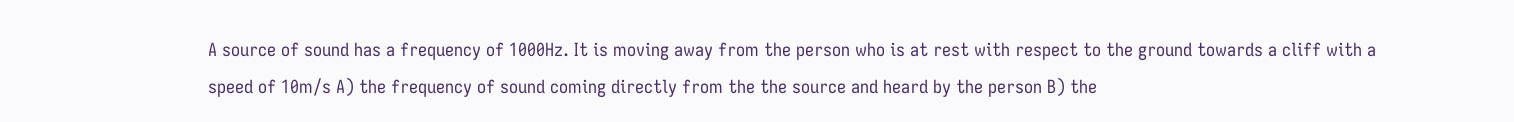A source of sound has a frequency of 1000Hz. It is moving away from the person who is at rest with respect to the ground towards a cliff with a speed of 10m/s A) the frequency of sound coming directly from the the source and heard by the person B) the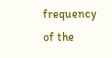frequency of the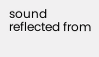sound reflected from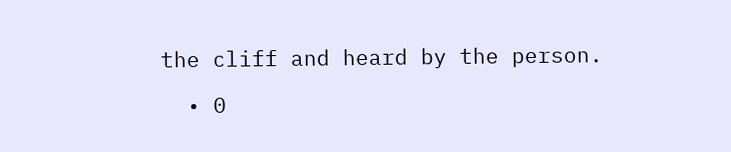the cliff and heard by the person.

  • 0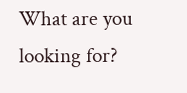What are you looking for?